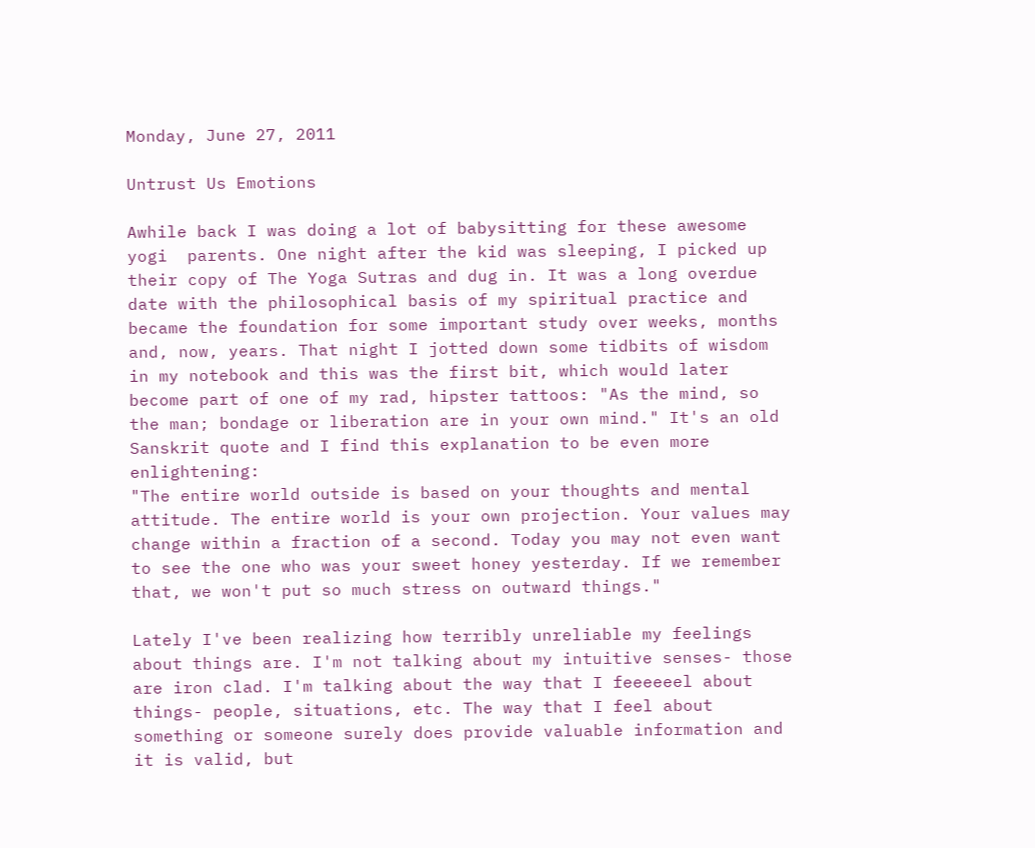Monday, June 27, 2011

Untrust Us Emotions

Awhile back I was doing a lot of babysitting for these awesome yogi  parents. One night after the kid was sleeping, I picked up their copy of The Yoga Sutras and dug in. It was a long overdue date with the philosophical basis of my spiritual practice and became the foundation for some important study over weeks, months and, now, years. That night I jotted down some tidbits of wisdom in my notebook and this was the first bit, which would later become part of one of my rad, hipster tattoos: "As the mind, so the man; bondage or liberation are in your own mind." It's an old Sanskrit quote and I find this explanation to be even more enlightening:
"The entire world outside is based on your thoughts and mental attitude. The entire world is your own projection. Your values may change within a fraction of a second. Today you may not even want to see the one who was your sweet honey yesterday. If we remember that, we won't put so much stress on outward things."

Lately I've been realizing how terribly unreliable my feelings about things are. I'm not talking about my intuitive senses- those are iron clad. I'm talking about the way that I feeeeeel about things- people, situations, etc. The way that I feel about something or someone surely does provide valuable information and it is valid, but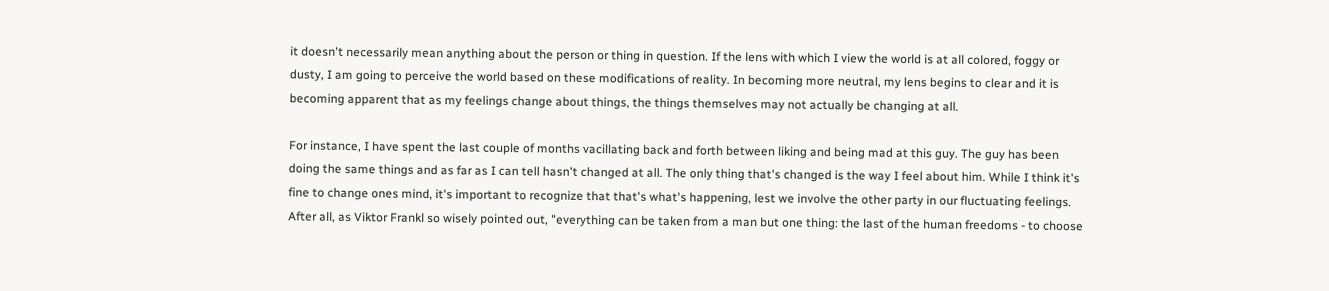it doesn't necessarily mean anything about the person or thing in question. If the lens with which I view the world is at all colored, foggy or dusty, I am going to perceive the world based on these modifications of reality. In becoming more neutral, my lens begins to clear and it is becoming apparent that as my feelings change about things, the things themselves may not actually be changing at all.

For instance, I have spent the last couple of months vacillating back and forth between liking and being mad at this guy. The guy has been doing the same things and as far as I can tell hasn't changed at all. The only thing that's changed is the way I feel about him. While I think it's fine to change ones mind, it's important to recognize that that's what's happening, lest we involve the other party in our fluctuating feelings. After all, as Viktor Frankl so wisely pointed out, "everything can be taken from a man but one thing: the last of the human freedoms - to choose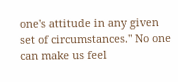one's attitude in any given set of circumstances." No one can make us feel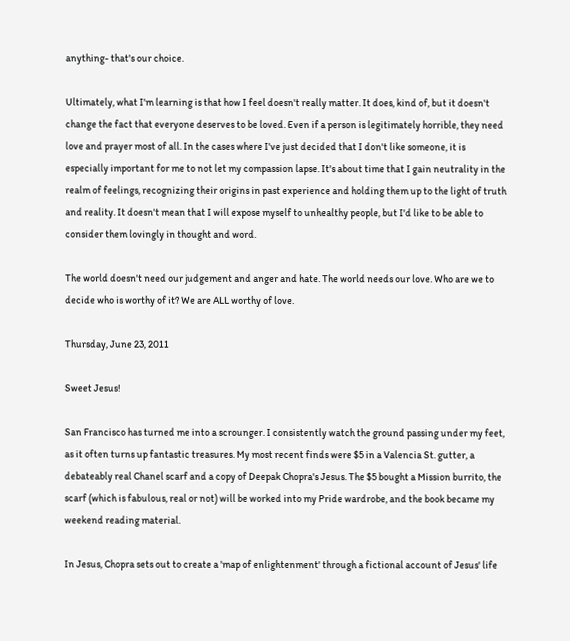anything- that's our choice.

Ultimately, what I'm learning is that how I feel doesn't really matter. It does, kind of, but it doesn't change the fact that everyone deserves to be loved. Even if a person is legitimately horrible, they need love and prayer most of all. In the cases where I've just decided that I don't like someone, it is especially important for me to not let my compassion lapse. It's about time that I gain neutrality in the realm of feelings, recognizing their origins in past experience and holding them up to the light of truth and reality. It doesn't mean that I will expose myself to unhealthy people, but I'd like to be able to consider them lovingly in thought and word.

The world doesn't need our judgement and anger and hate. The world needs our love. Who are we to decide who is worthy of it? We are ALL worthy of love.

Thursday, June 23, 2011

Sweet Jesus!

San Francisco has turned me into a scrounger. I consistently watch the ground passing under my feet, as it often turns up fantastic treasures. My most recent finds were $5 in a Valencia St. gutter, a debateably real Chanel scarf and a copy of Deepak Chopra's Jesus. The $5 bought a Mission burrito, the scarf (which is fabulous, real or not) will be worked into my Pride wardrobe, and the book became my weekend reading material.

In Jesus, Chopra sets out to create a 'map of enlightenment' through a fictional account of Jesus' life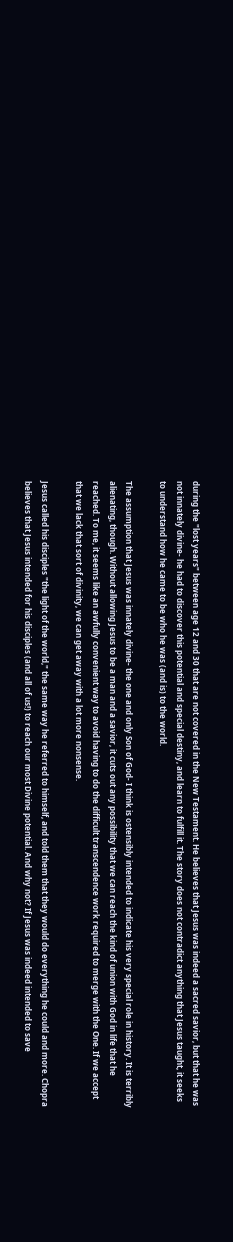during the "lost years" between age 12 and 30 that are not covered in the New Testament. He believes that Jesus was indeed a sacred savior, but that he was not innately divine- he had to discover this potential and special destiny, and learn to fulfill it. The story does not contradict anything that Jesus taught, it seeks to understand how he came to be who he was (and is) to the world.

The assumption that Jesus was innately divine- the one and only Son of God- I think is ostensibly intended to indicate his very special role in history. It is terribly alienating, though. Without allowing Jesus to be a man and a savior, it cuts out any possibility that we can reach the kind of union with God in life that he reached. To me, it seems like an awfully convenient way to avoid having to do the difficult transcendence work required to merge with the One. If we accept that we lack that sort of divinity, we can get away with a lot more nonsense.

Jesus called his disciples "the light of the world," the same way he referred to himself, and told them that they would do everything he could and more. Chopra believes that Jesus intended for his disciples (and all of us!) to reach our most Divine potential. And why not? If Jesus was indeed intended to save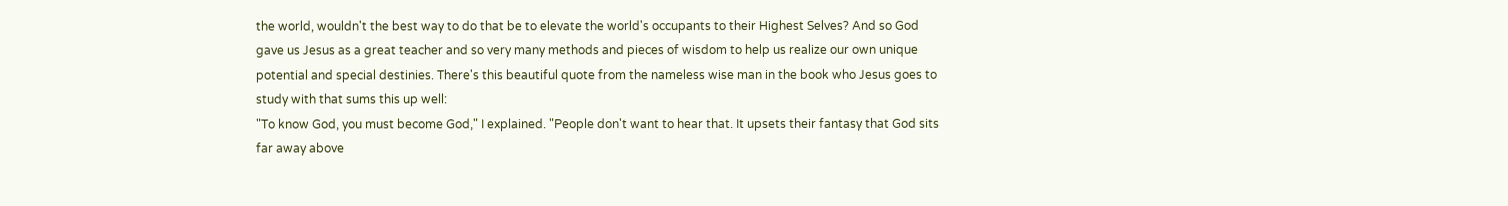the world, wouldn't the best way to do that be to elevate the world's occupants to their Highest Selves? And so God gave us Jesus as a great teacher and so very many methods and pieces of wisdom to help us realize our own unique potential and special destinies. There's this beautiful quote from the nameless wise man in the book who Jesus goes to study with that sums this up well:
"To know God, you must become God," I explained. "People don't want to hear that. It upsets their fantasy that God sits far away above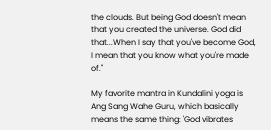the clouds. But being God doesn't mean that you created the universe. God did that...When I say that you've become God, I mean that you know what you're made of."

My favorite mantra in Kundalini yoga is Ang Sang Wahe Guru, which basically means the same thing: 'God vibrates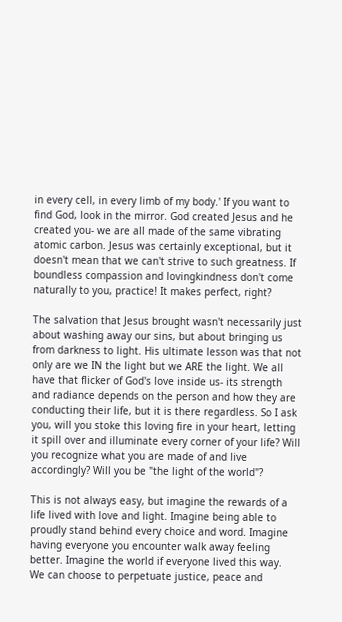in every cell, in every limb of my body.' If you want to find God, look in the mirror. God created Jesus and he created you- we are all made of the same vibrating atomic carbon. Jesus was certainly exceptional, but it doesn't mean that we can't strive to such greatness. If boundless compassion and lovingkindness don't come naturally to you, practice! It makes perfect, right?

The salvation that Jesus brought wasn't necessarily just about washing away our sins, but about bringing us from darkness to light. His ultimate lesson was that not only are we IN the light but we ARE the light. We all have that flicker of God's love inside us- its strength and radiance depends on the person and how they are conducting their life, but it is there regardless. So I ask you, will you stoke this loving fire in your heart, letting it spill over and illuminate every corner of your life? Will you recognize what you are made of and live accordingly? Will you be "the light of the world"?

This is not always easy, but imagine the rewards of a life lived with love and light. Imagine being able to proudly stand behind every choice and word. Imagine having everyone you encounter walk away feeling better. Imagine the world if everyone lived this way. We can choose to perpetuate justice, peace and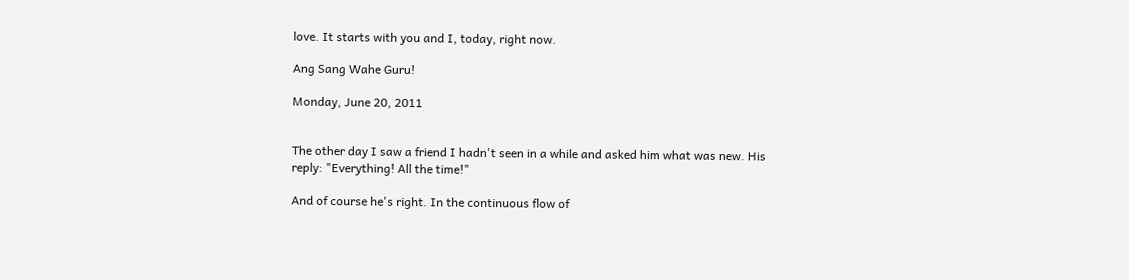love. It starts with you and I, today, right now.

Ang Sang Wahe Guru!

Monday, June 20, 2011


The other day I saw a friend I hadn't seen in a while and asked him what was new. His reply: "Everything! All the time!"

And of course he's right. In the continuous flow of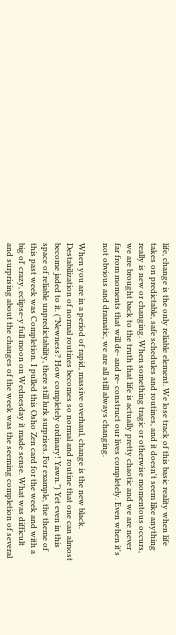life, change is the only reliable element. We lose track of this basic reality when life takes on predictable, safe schedules and routines, and it doesn't seem like anything really is new or changing. When something tragic or otherwise momentous occurs, we are brought back to the truth that life is actually pretty chaotic and we are never far from moments that will de- and re- construct our lives completely. Even when it's not obvious and dramatic, we are all still always changing.

When you are in a period of rapid, massive overhaul, change is the new black. Destabilization of normal routines becomes so normal and routine that one can almost become jaded to it. ("Newness? How completely ordinary! Yawn.") Yet even in this space of reliable unpredictability, there still lurk surprises. For example, the theme of this past week was Completion. I pulled this Osho Zen card for the week and with a big ol' crazy, eclipse-y full moon on Wednesday it made sense. What was difficult and surprising about the changes of the week was the seeming completion of several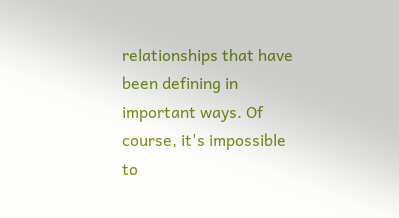relationships that have been defining in important ways. Of course, it's impossible to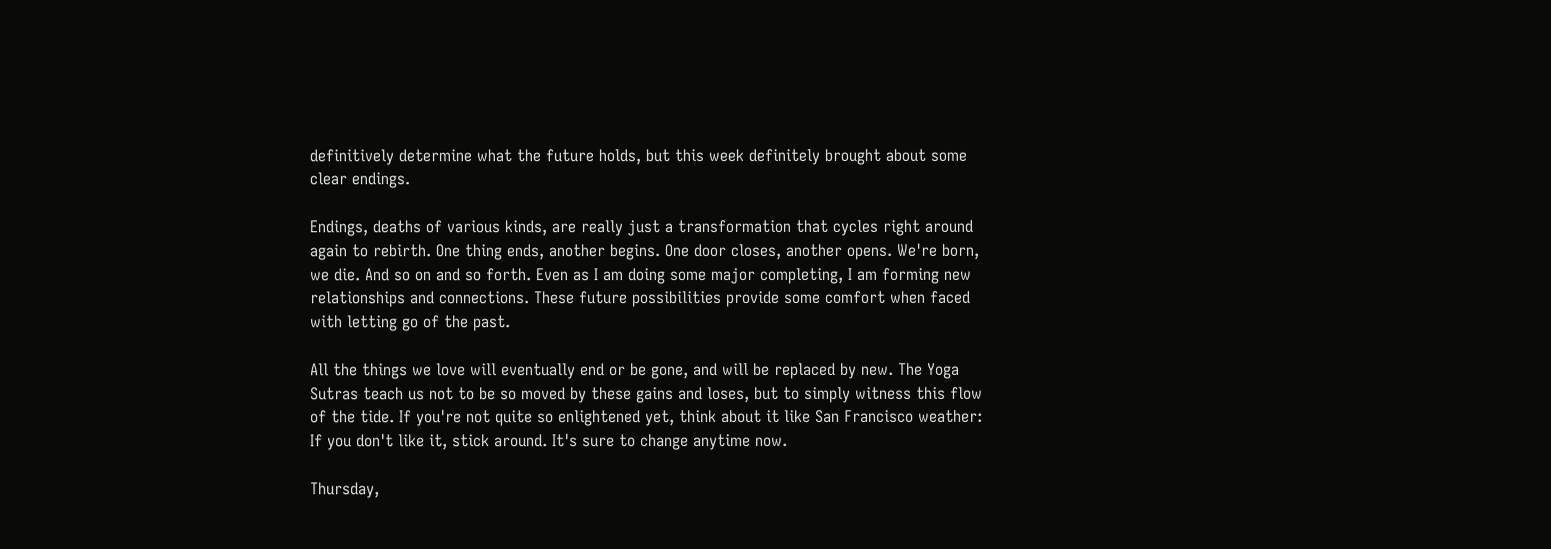definitively determine what the future holds, but this week definitely brought about some clear endings.

Endings, deaths of various kinds, are really just a transformation that cycles right around again to rebirth. One thing ends, another begins. One door closes, another opens. We're born, we die. And so on and so forth. Even as I am doing some major completing, I am forming new relationships and connections. These future possibilities provide some comfort when faced with letting go of the past.

All the things we love will eventually end or be gone, and will be replaced by new. The Yoga Sutras teach us not to be so moved by these gains and loses, but to simply witness this flow of the tide. If you're not quite so enlightened yet, think about it like San Francisco weather: If you don't like it, stick around. It's sure to change anytime now.

Thursday,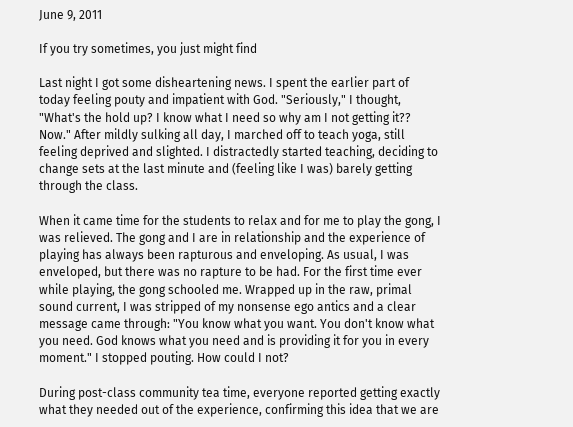June 9, 2011

If you try sometimes, you just might find

Last night I got some disheartening news. I spent the earlier part of today feeling pouty and impatient with God. "Seriously," I thought, "What's the hold up? I know what I need so why am I not getting it?? Now." After mildly sulking all day, I marched off to teach yoga, still feeling deprived and slighted. I distractedly started teaching, deciding to change sets at the last minute and (feeling like I was) barely getting through the class.

When it came time for the students to relax and for me to play the gong, I was relieved. The gong and I are in relationship and the experience of playing has always been rapturous and enveloping. As usual, I was enveloped, but there was no rapture to be had. For the first time ever while playing, the gong schooled me. Wrapped up in the raw, primal sound current, I was stripped of my nonsense ego antics and a clear message came through: "You know what you want. You don't know what you need. God knows what you need and is providing it for you in every moment." I stopped pouting. How could I not?

During post-class community tea time, everyone reported getting exactly what they needed out of the experience, confirming this idea that we are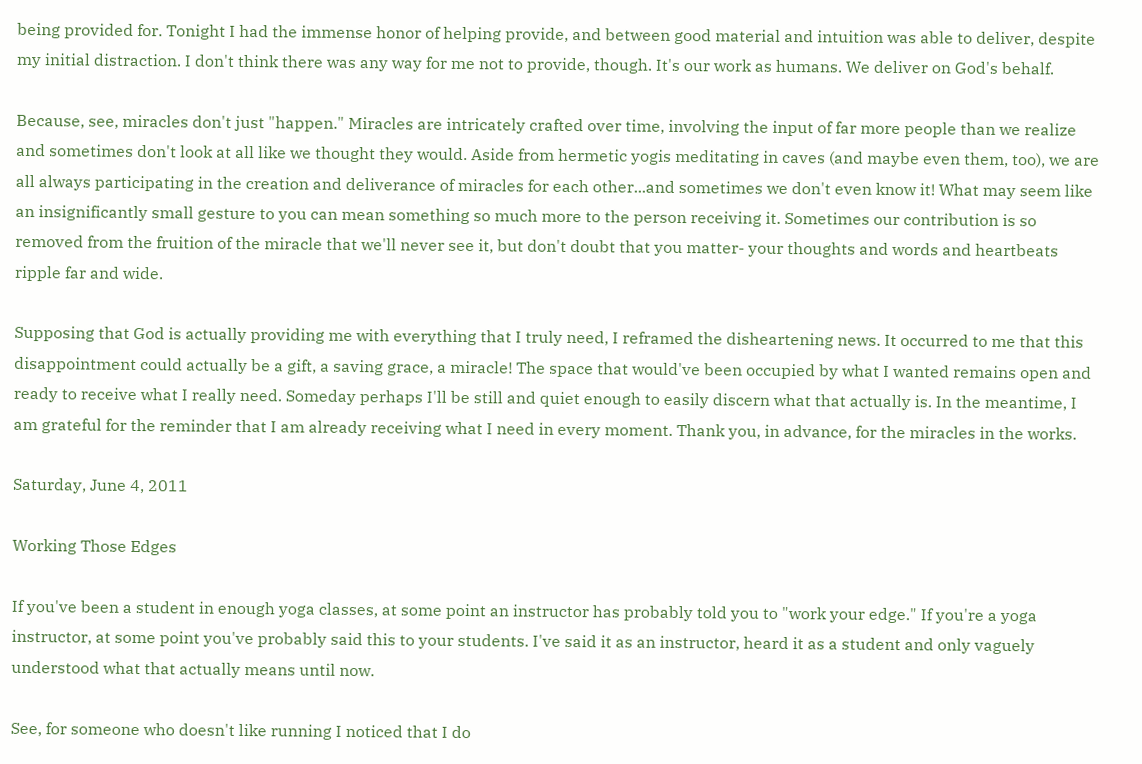being provided for. Tonight I had the immense honor of helping provide, and between good material and intuition was able to deliver, despite my initial distraction. I don't think there was any way for me not to provide, though. It's our work as humans. We deliver on God's behalf.

Because, see, miracles don't just "happen." Miracles are intricately crafted over time, involving the input of far more people than we realize and sometimes don't look at all like we thought they would. Aside from hermetic yogis meditating in caves (and maybe even them, too), we are all always participating in the creation and deliverance of miracles for each other...and sometimes we don't even know it! What may seem like an insignificantly small gesture to you can mean something so much more to the person receiving it. Sometimes our contribution is so removed from the fruition of the miracle that we'll never see it, but don't doubt that you matter- your thoughts and words and heartbeats ripple far and wide.

Supposing that God is actually providing me with everything that I truly need, I reframed the disheartening news. It occurred to me that this disappointment could actually be a gift, a saving grace, a miracle! The space that would've been occupied by what I wanted remains open and ready to receive what I really need. Someday perhaps I'll be still and quiet enough to easily discern what that actually is. In the meantime, I am grateful for the reminder that I am already receiving what I need in every moment. Thank you, in advance, for the miracles in the works.

Saturday, June 4, 2011

Working Those Edges

If you've been a student in enough yoga classes, at some point an instructor has probably told you to "work your edge." If you're a yoga instructor, at some point you've probably said this to your students. I've said it as an instructor, heard it as a student and only vaguely understood what that actually means until now.

See, for someone who doesn't like running I noticed that I do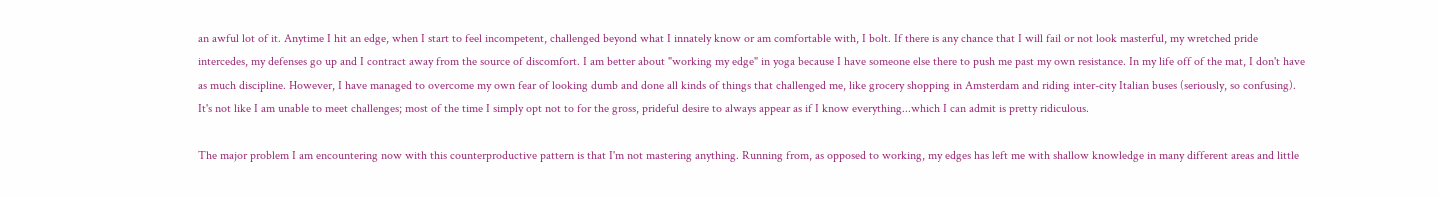an awful lot of it. Anytime I hit an edge, when I start to feel incompetent, challenged beyond what I innately know or am comfortable with, I bolt. If there is any chance that I will fail or not look masterful, my wretched pride intercedes, my defenses go up and I contract away from the source of discomfort. I am better about "working my edge" in yoga because I have someone else there to push me past my own resistance. In my life off of the mat, I don't have as much discipline. However, I have managed to overcome my own fear of looking dumb and done all kinds of things that challenged me, like grocery shopping in Amsterdam and riding inter-city Italian buses (seriously, so confusing). It's not like I am unable to meet challenges; most of the time I simply opt not to for the gross, prideful desire to always appear as if I know everything...which I can admit is pretty ridiculous.

The major problem I am encountering now with this counterproductive pattern is that I'm not mastering anything. Running from, as opposed to working, my edges has left me with shallow knowledge in many different areas and little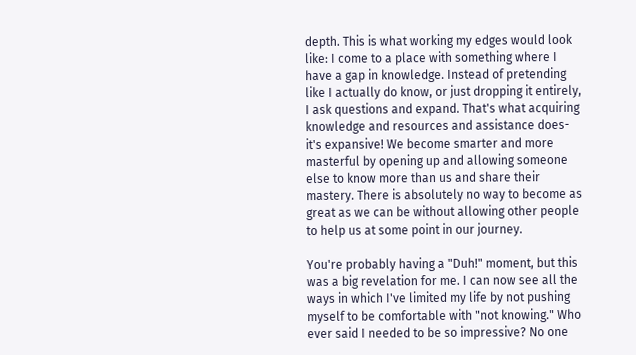depth. This is what working my edges would look like: I come to a place with something where I have a gap in knowledge. Instead of pretending like I actually do know, or just dropping it entirely, I ask questions and expand. That's what acquiring knowledge and resources and assistance does- it's expansive! We become smarter and more masterful by opening up and allowing someone else to know more than us and share their mastery. There is absolutely no way to become as great as we can be without allowing other people to help us at some point in our journey.

You're probably having a "Duh!" moment, but this was a big revelation for me. I can now see all the ways in which I've limited my life by not pushing myself to be comfortable with "not knowing." Who ever said I needed to be so impressive? No one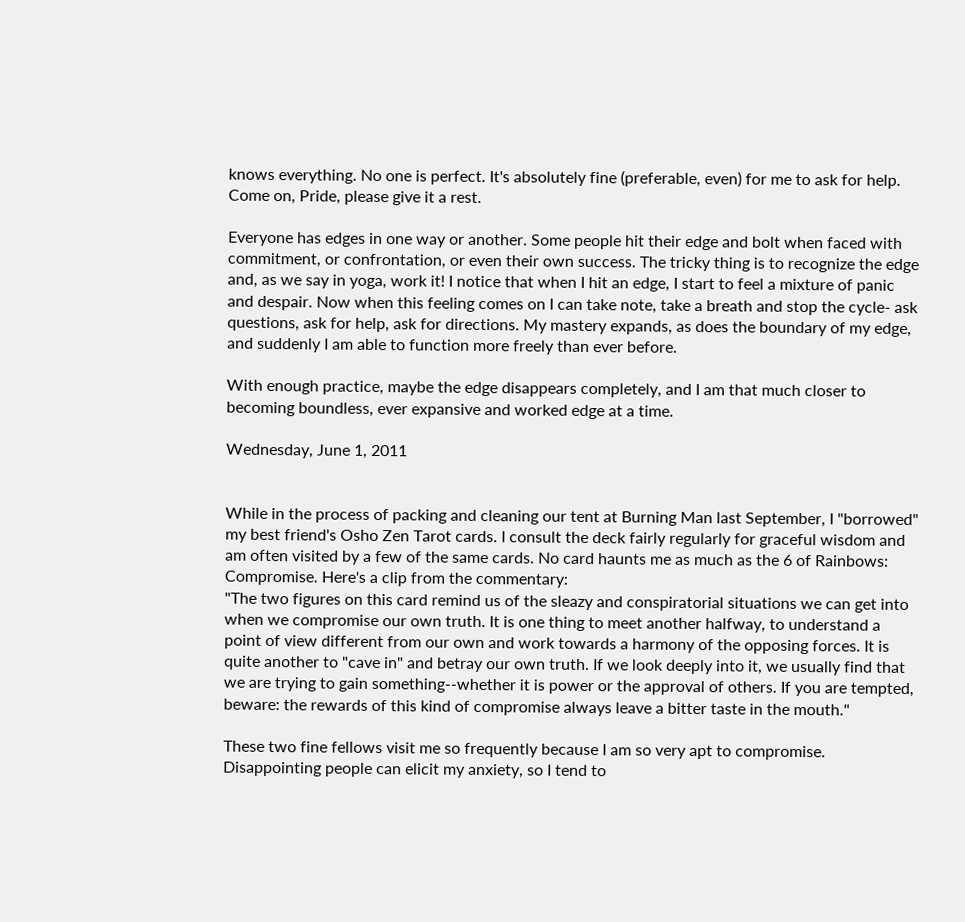knows everything. No one is perfect. It's absolutely fine (preferable, even) for me to ask for help. Come on, Pride, please give it a rest.

Everyone has edges in one way or another. Some people hit their edge and bolt when faced with commitment, or confrontation, or even their own success. The tricky thing is to recognize the edge and, as we say in yoga, work it! I notice that when I hit an edge, I start to feel a mixture of panic and despair. Now when this feeling comes on I can take note, take a breath and stop the cycle- ask questions, ask for help, ask for directions. My mastery expands, as does the boundary of my edge, and suddenly I am able to function more freely than ever before.

With enough practice, maybe the edge disappears completely, and I am that much closer to becoming boundless, ever expansive and worked edge at a time.

Wednesday, June 1, 2011


While in the process of packing and cleaning our tent at Burning Man last September, I "borrowed" my best friend's Osho Zen Tarot cards. I consult the deck fairly regularly for graceful wisdom and am often visited by a few of the same cards. No card haunts me as much as the 6 of Rainbows: Compromise. Here's a clip from the commentary:
"The two figures on this card remind us of the sleazy and conspiratorial situations we can get into when we compromise our own truth. It is one thing to meet another halfway, to understand a point of view different from our own and work towards a harmony of the opposing forces. It is quite another to "cave in" and betray our own truth. If we look deeply into it, we usually find that we are trying to gain something--whether it is power or the approval of others. If you are tempted, beware: the rewards of this kind of compromise always leave a bitter taste in the mouth."

These two fine fellows visit me so frequently because I am so very apt to compromise. Disappointing people can elicit my anxiety, so I tend to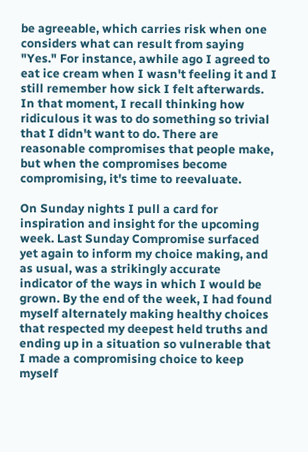be agreeable, which carries risk when one considers what can result from saying "Yes." For instance, awhile ago I agreed to eat ice cream when I wasn't feeling it and I still remember how sick I felt afterwards. In that moment, I recall thinking how ridiculous it was to do something so trivial that I didn't want to do. There are reasonable compromises that people make, but when the compromises become compromising, it's time to reevaluate.

On Sunday nights I pull a card for inspiration and insight for the upcoming week. Last Sunday Compromise surfaced yet again to inform my choice making, and as usual, was a strikingly accurate indicator of the ways in which I would be grown. By the end of the week, I had found myself alternately making healthy choices that respected my deepest held truths and ending up in a situation so vulnerable that I made a compromising choice to keep myself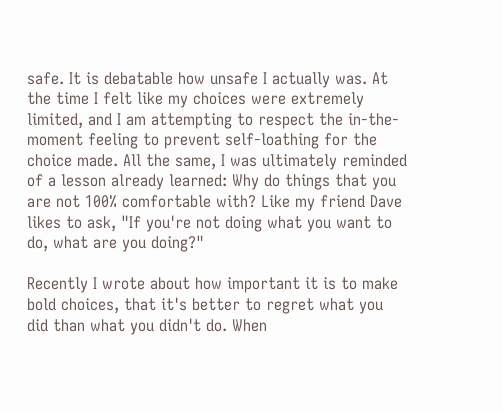safe. It is debatable how unsafe I actually was. At the time I felt like my choices were extremely limited, and I am attempting to respect the in-the-moment feeling to prevent self-loathing for the choice made. All the same, I was ultimately reminded of a lesson already learned: Why do things that you are not 100% comfortable with? Like my friend Dave likes to ask, "If you're not doing what you want to do, what are you doing?"

Recently I wrote about how important it is to make bold choices, that it's better to regret what you did than what you didn't do. When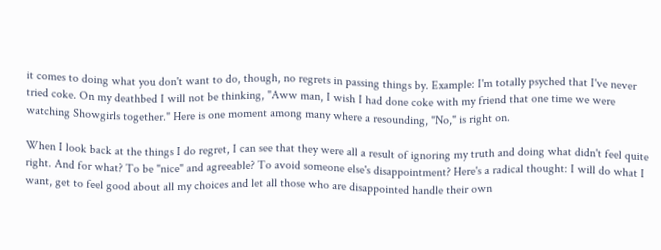it comes to doing what you don't want to do, though, no regrets in passing things by. Example: I'm totally psyched that I've never tried coke. On my deathbed I will not be thinking, "Aww man, I wish I had done coke with my friend that one time we were watching Showgirls together." Here is one moment among many where a resounding, "No," is right on.

When I look back at the things I do regret, I can see that they were all a result of ignoring my truth and doing what didn't feel quite right. And for what? To be "nice" and agreeable? To avoid someone else's disappointment? Here's a radical thought: I will do what I want, get to feel good about all my choices and let all those who are disappointed handle their own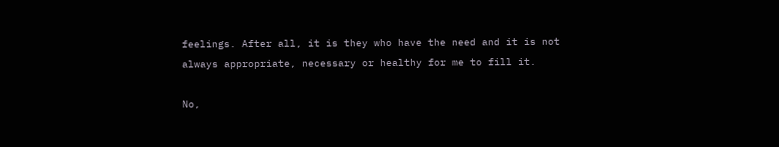feelings. After all, it is they who have the need and it is not always appropriate, necessary or healthy for me to fill it.

No,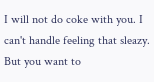I will not do coke with you. I can't handle feeling that sleazy. But you want to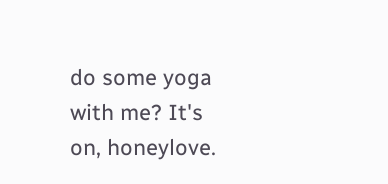do some yoga with me? It's on, honeylove.